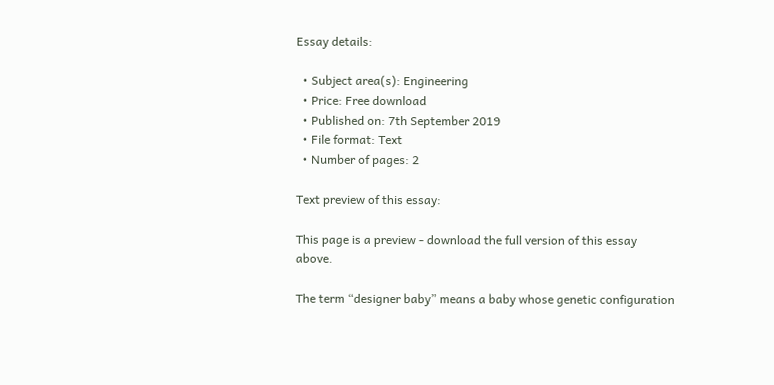Essay details:

  • Subject area(s): Engineering
  • Price: Free download
  • Published on: 7th September 2019
  • File format: Text
  • Number of pages: 2

Text preview of this essay:

This page is a preview - download the full version of this essay above.

The term “designer baby” means a baby whose genetic configuration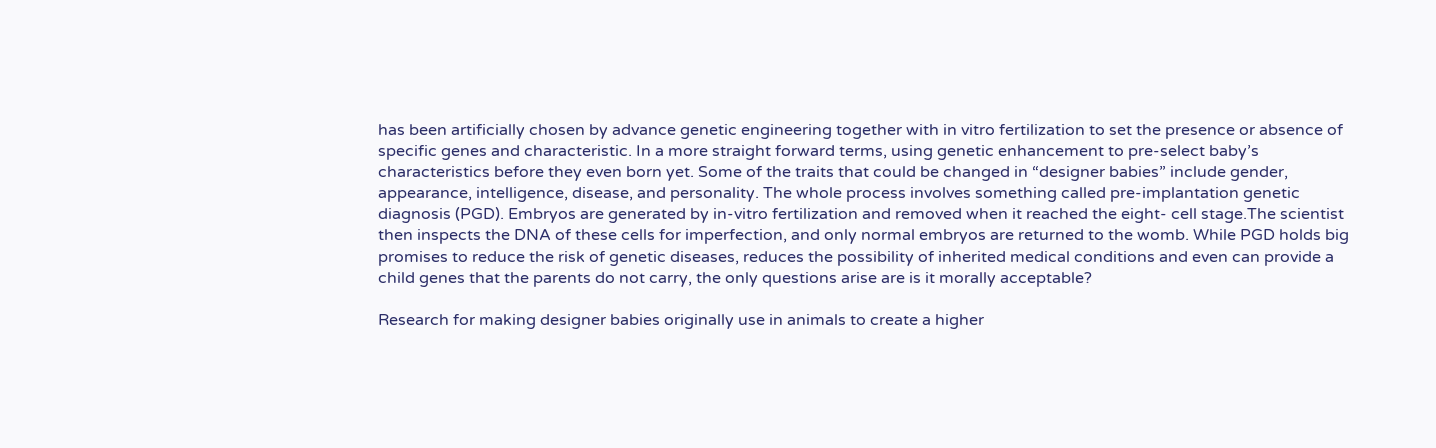has been artificially chosen by advance genetic engineering together with in vitro fertilization to set the presence or absence of specific genes and characteristic. In a more straight forward terms, using genetic enhancement to pre-select baby’s characteristics before they even born yet. Some of the traits that could be changed in “designer babies” include gender, appearance, intelligence, disease, and personality. The whole process involves something called pre-implantation genetic diagnosis (PGD). Embryos are generated by in-vitro fertilization and removed when it reached the eight- cell stage.The scientist then inspects the DNA of these cells for imperfection, and only normal embryos are returned to the womb. While PGD holds big promises to reduce the risk of genetic diseases, reduces the possibility of inherited medical conditions and even can provide a child genes that the parents do not carry, the only questions arise are is it morally acceptable?

Research for making designer babies originally use in animals to create a higher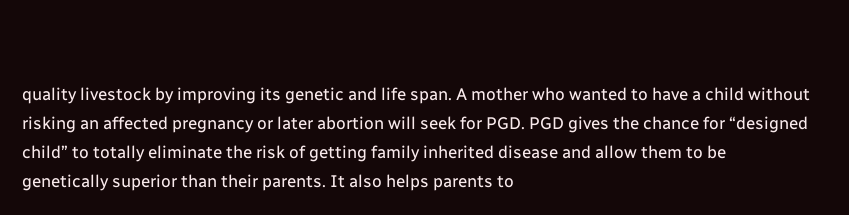quality livestock by improving its genetic and life span. A mother who wanted to have a child without risking an affected pregnancy or later abortion will seek for PGD. PGD gives the chance for “designed child” to totally eliminate the risk of getting family inherited disease and allow them to be genetically superior than their parents. It also helps parents to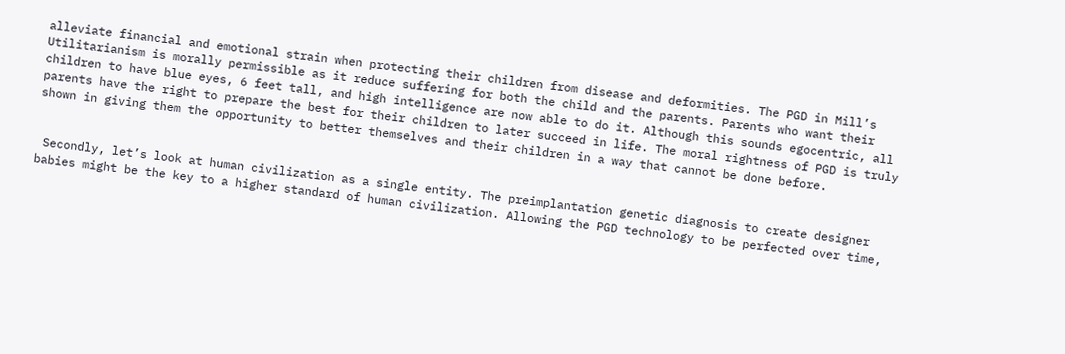alleviate financial and emotional strain when protecting their children from disease and deformities. The PGD in Mill’s Utilitarianism is morally permissible as it reduce suffering for both the child and the parents. Parents who want their children to have blue eyes, 6 feet tall, and high intelligence are now able to do it. Although this sounds egocentric, all parents have the right to prepare the best for their children to later succeed in life. The moral rightness of PGD is truly shown in giving them the opportunity to better themselves and their children in a way that cannot be done before.


 Secondly, let’s look at human civilization as a single entity. The preimplantation genetic diagnosis to create designer babies might be the key to a higher standard of human civilization. Allowing the PGD technology to be perfected over time,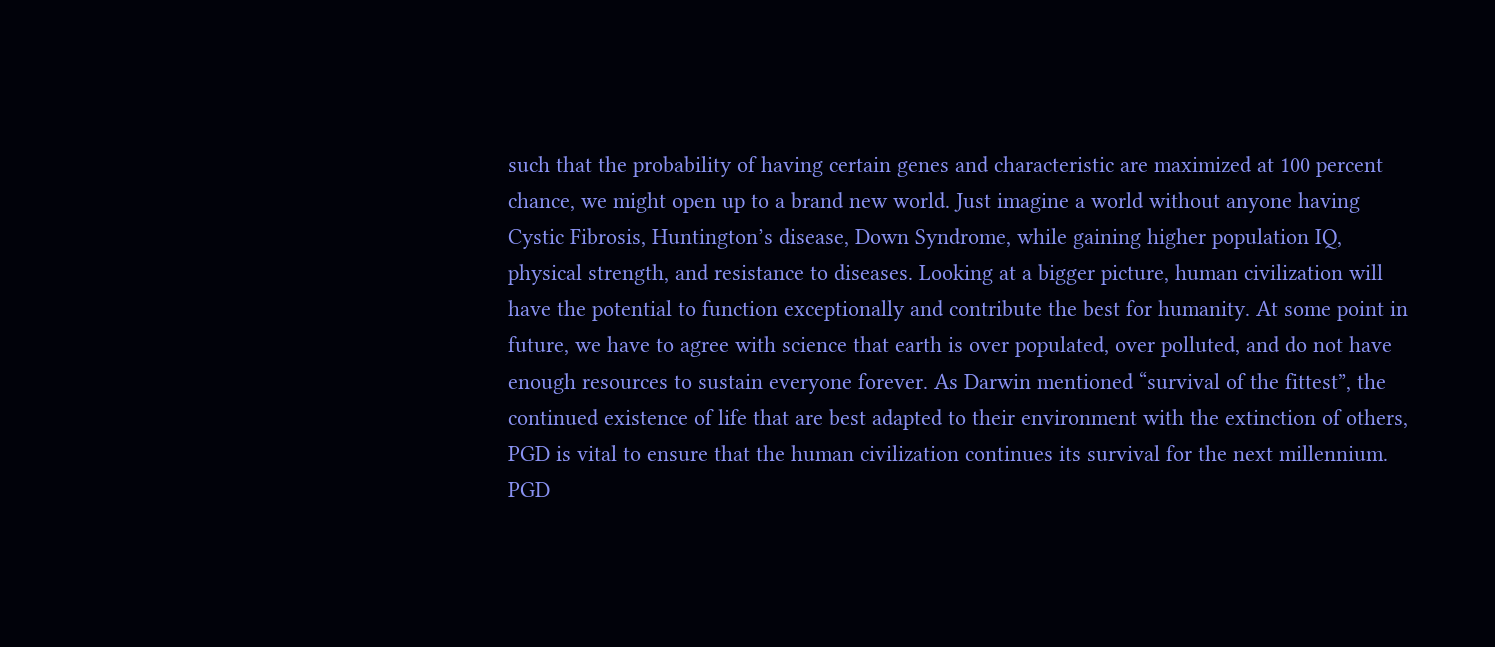such that the probability of having certain genes and characteristic are maximized at 100 percent chance, we might open up to a brand new world. Just imagine a world without anyone having Cystic Fibrosis, Huntington’s disease, Down Syndrome, while gaining higher population IQ, physical strength, and resistance to diseases. Looking at a bigger picture, human civilization will have the potential to function exceptionally and contribute the best for humanity. At some point in future, we have to agree with science that earth is over populated, over polluted, and do not have enough resources to sustain everyone forever. As Darwin mentioned “survival of the fittest”, the continued existence of life that are best adapted to their environment with the extinction of others, PGD is vital to ensure that the human civilization continues its survival for the next millennium. PGD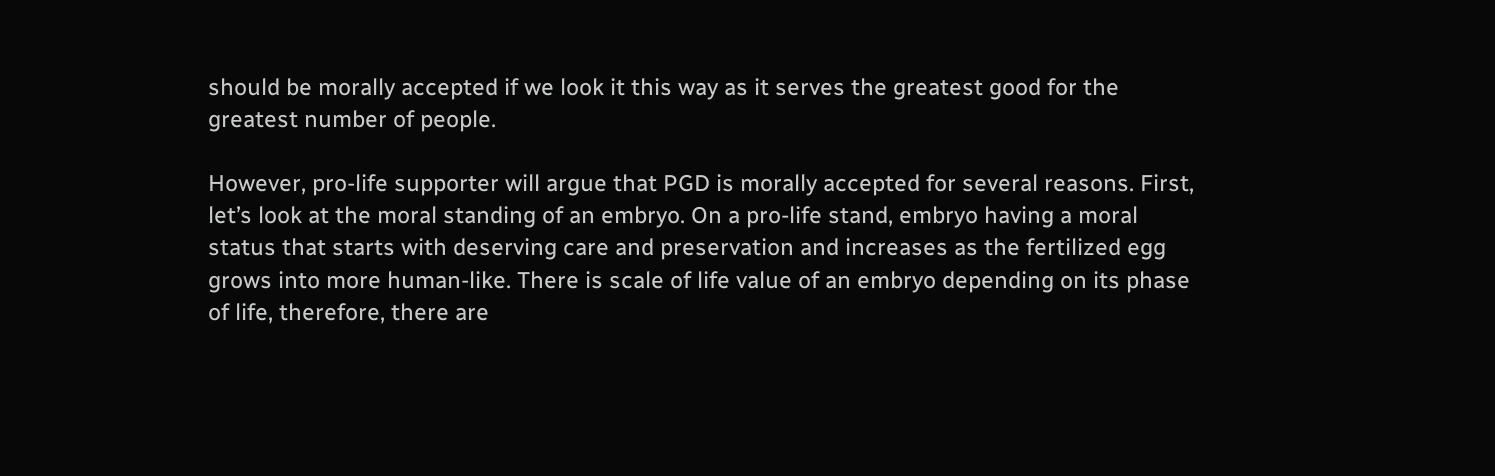should be morally accepted if we look it this way as it serves the greatest good for the greatest number of people.

However, pro-life supporter will argue that PGD is morally accepted for several reasons. First, let’s look at the moral standing of an embryo. On a pro-life stand, embryo having a moral status that starts with deserving care and preservation and increases as the fertilized egg grows into more human-like. There is scale of life value of an embryo depending on its phase of life, therefore, there are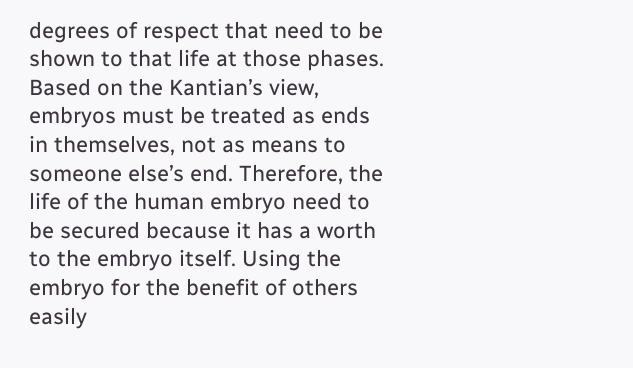degrees of respect that need to be shown to that life at those phases. Based on the Kantian’s view, embryos must be treated as ends in themselves, not as means to someone else’s end. Therefore, the life of the human embryo need to be secured because it has a worth to the embryo itself. Using the embryo for the benefit of others easily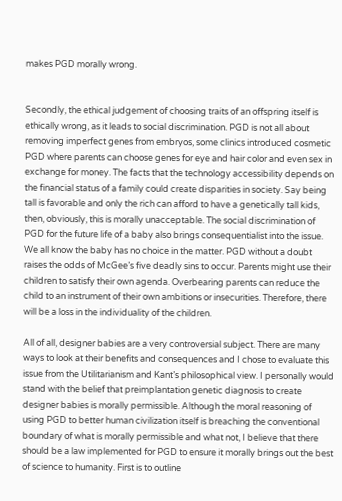makes PGD morally wrong.


Secondly, the ethical judgement of choosing traits of an offspring itself is ethically wrong, as it leads to social discrimination. PGD is not all about removing imperfect genes from embryos, some clinics introduced cosmetic PGD where parents can choose genes for eye and hair color and even sex in exchange for money. The facts that the technology accessibility depends on the financial status of a family could create disparities in society. Say being tall is favorable and only the rich can afford to have a genetically tall kids, then, obviously, this is morally unacceptable. The social discrimination of PGD for the future life of a baby also brings consequentialist into the issue. We all know the baby has no choice in the matter. PGD without a doubt raises the odds of McGee’s five deadly sins to occur. Parents might use their children to satisfy their own agenda. Overbearing parents can reduce the child to an instrument of their own ambitions or insecurities. Therefore, there will be a loss in the individuality of the children.

All of all, designer babies are a very controversial subject. There are many ways to look at their benefits and consequences and I chose to evaluate this issue from the Utilitarianism and Kant’s philosophical view. I personally would stand with the belief that preimplantation genetic diagnosis to create designer babies is morally permissible. Although the moral reasoning of using PGD to better human civilization itself is breaching the conventional boundary of what is morally permissible and what not, I believe that there should be a law implemented for PGD to ensure it morally brings out the best of science to humanity. First is to outline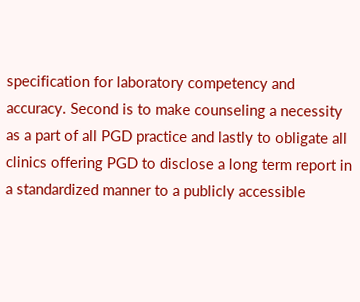specification for laboratory competency and accuracy. Second is to make counseling a necessity as a part of all PGD practice and lastly to obligate all clinics offering PGD to disclose a long term report in a standardized manner to a publicly accessible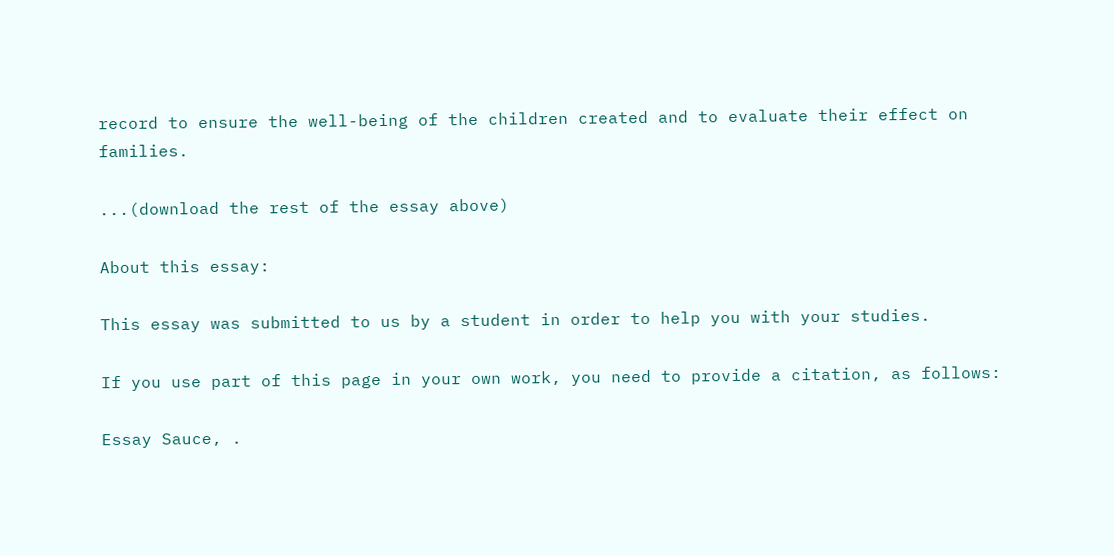record to ensure the well-being of the children created and to evaluate their effect on families.

...(download the rest of the essay above)

About this essay:

This essay was submitted to us by a student in order to help you with your studies.

If you use part of this page in your own work, you need to provide a citation, as follows:

Essay Sauce, .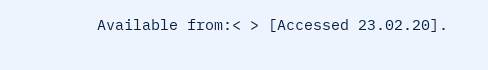Available from:< > [Accessed 23.02.20].